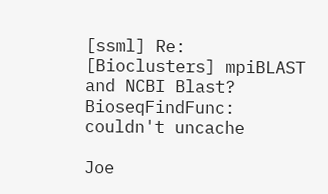[ssml] Re: [Bioclusters] mpiBLAST and NCBI Blast? BioseqFindFunc: couldn't uncache

Joe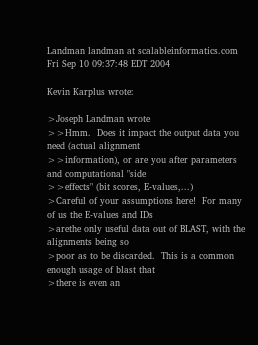Landman landman at scalableinformatics.com
Fri Sep 10 09:37:48 EDT 2004

Kevin Karplus wrote:

>Joseph Landman wrote
>>Hmm.  Does it impact the output data you need (actual alignment
>>information), or are you after parameters and computational "side
>>effects" (bit scores, E-values,...)
>Careful of your assumptions here!  For many of us the E-values and IDs
>arethe only useful data out of BLAST, with the alignments being so
>poor as to be discarded.  This is a common enough usage of blast that
>there is even an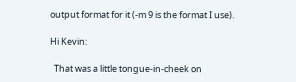output format for it (-m 9 is the format I use).

Hi Kevin:

  That was a little tongue-in-cheek on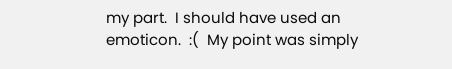my part.  I should have used an
emoticon.  :(  My point was simply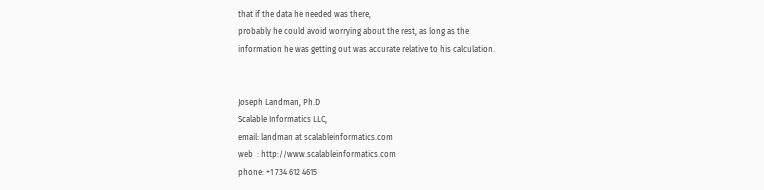that if the data he needed was there,
probably he could avoid worrying about the rest, as long as the
information he was getting out was accurate relative to his calculation.


Joseph Landman, Ph.D
Scalable Informatics LLC,
email: landman at scalableinformatics.com
web  : http://www.scalableinformatics.com
phone: +1 734 612 4615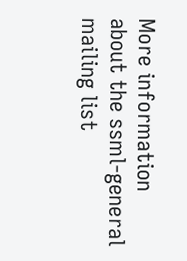More information about the ssml-general mailing list